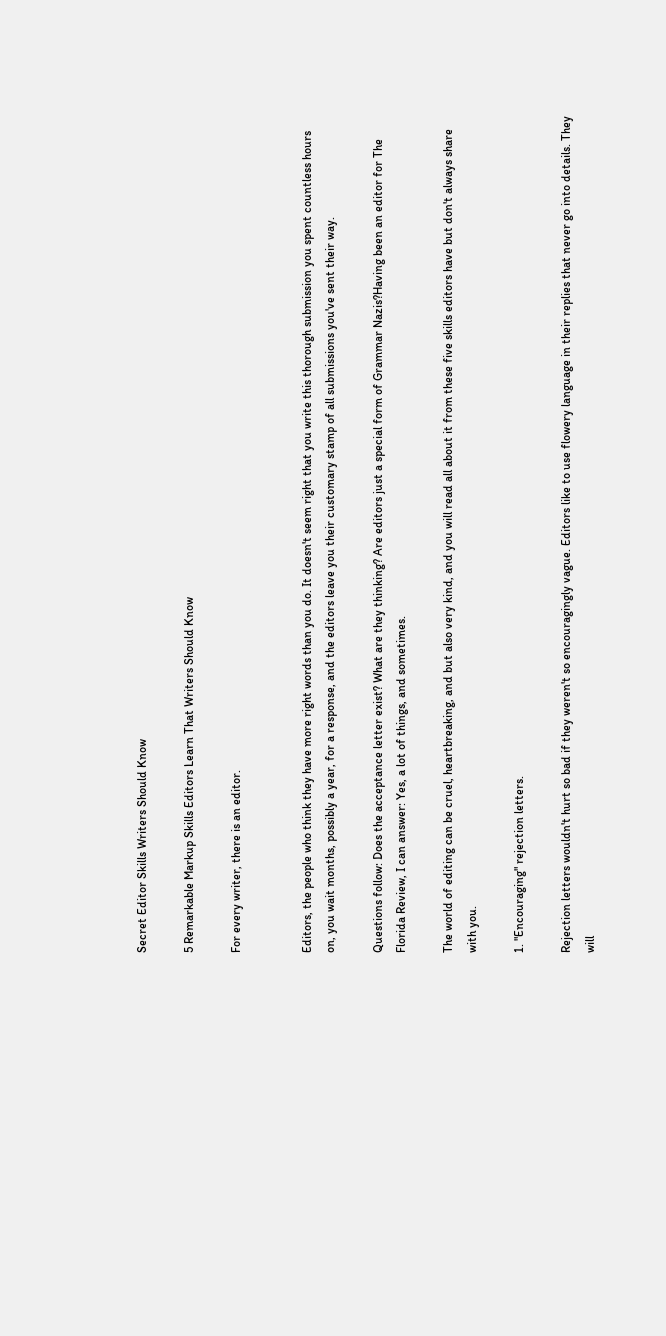Secret Editor Skills Writers Should Know

5 Remarkable Markup Skills Editors Learn That Writers Should Know

For every writer, there is an editor.


Editors, the people who think they have more right words than you do. It doesn't seem right that you write this thorough submission you spent countless hours on, you wait months, possibly a year, for a response, and the editors leave you their customary stamp of all submissions you've sent their way.

Questions follow: Does the acceptance letter exist? What are they thinking? Are editors just a special form of Grammar Nazis?Having been an editor for The Florida Review, I can answer: Yes, a lot of things, and sometimes.

The world of editing can be cruel, heartbreaking, and but also very kind, and you will read all about it from these five skills editors have but don't always share with you.

1. "Encouraging" rejection letters.

Rejection letters wouldn't hurt so bad if they weren't so encouragingly vague. Editors like to use flowery language in their replies that never go into details. They will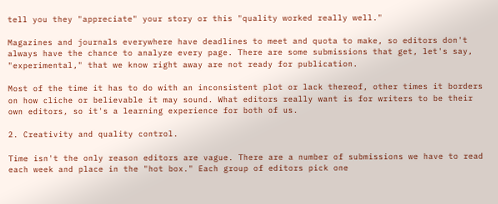tell you they "appreciate" your story or this "quality worked really well."

Magazines and journals everywhere have deadlines to meet and quota to make, so editors don't always have the chance to analyze every page. There are some submissions that get, let's say, "experimental," that we know right away are not ready for publication.

Most of the time it has to do with an inconsistent plot or lack thereof, other times it borders on how cliche or believable it may sound. What editors really want is for writers to be their own editors, so it's a learning experience for both of us.

2. Creativity and quality control.

Time isn't the only reason editors are vague. There are a number of submissions we have to read each week and place in the "hot box." Each group of editors pick one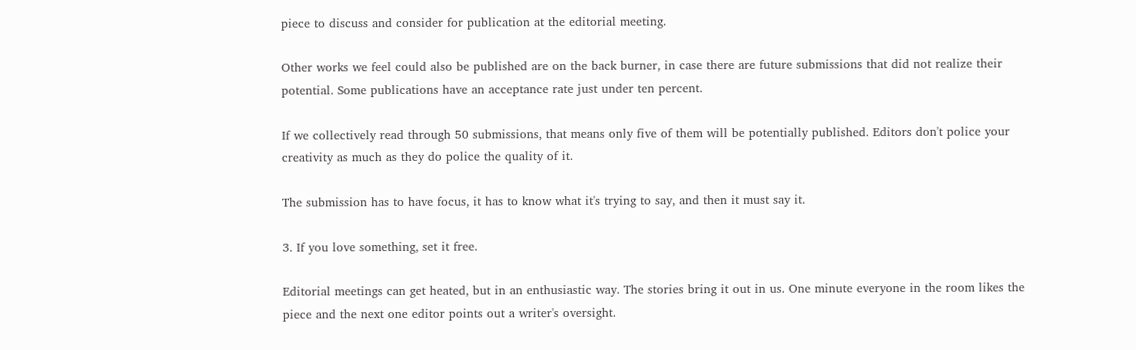piece to discuss and consider for publication at the editorial meeting.

Other works we feel could also be published are on the back burner, in case there are future submissions that did not realize their potential. Some publications have an acceptance rate just under ten percent.

If we collectively read through 50 submissions, that means only five of them will be potentially published. Editors don't police your creativity as much as they do police the quality of it.

The submission has to have focus, it has to know what it's trying to say, and then it must say it.

3. If you love something, set it free.

Editorial meetings can get heated, but in an enthusiastic way. The stories bring it out in us. One minute everyone in the room likes the piece and the next one editor points out a writer's oversight.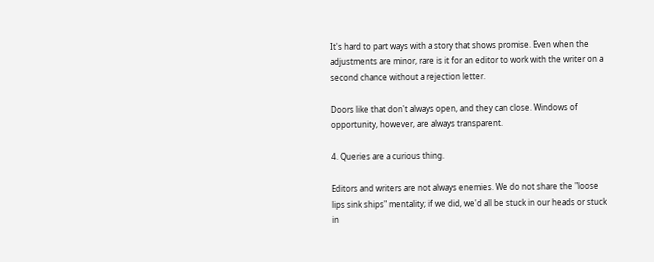It's hard to part ways with a story that shows promise. Even when the adjustments are minor, rare is it for an editor to work with the writer on a second chance without a rejection letter.

Doors like that don't always open, and they can close. Windows of opportunity, however, are always transparent.

4. Queries are a curious thing.

Editors and writers are not always enemies. We do not share the "loose lips sink ships" mentality; if we did, we'd all be stuck in our heads or stuck in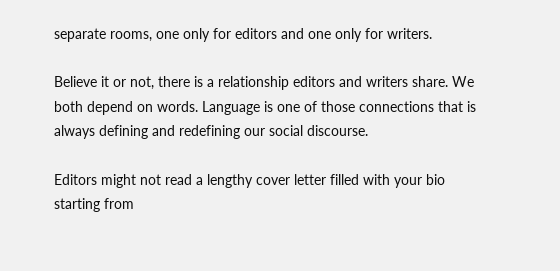separate rooms, one only for editors and one only for writers.

Believe it or not, there is a relationship editors and writers share. We both depend on words. Language is one of those connections that is always defining and redefining our social discourse.

Editors might not read a lengthy cover letter filled with your bio starting from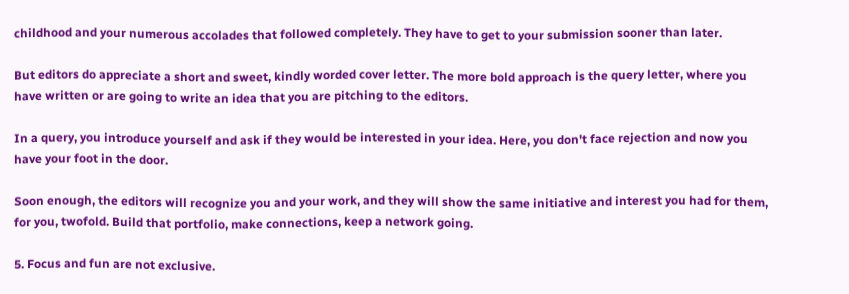childhood and your numerous accolades that followed completely. They have to get to your submission sooner than later.

But editors do appreciate a short and sweet, kindly worded cover letter. The more bold approach is the query letter, where you have written or are going to write an idea that you are pitching to the editors.

In a query, you introduce yourself and ask if they would be interested in your idea. Here, you don't face rejection and now you have your foot in the door.

Soon enough, the editors will recognize you and your work, and they will show the same initiative and interest you had for them, for you, twofold. Build that portfolio, make connections, keep a network going.

5. Focus and fun are not exclusive.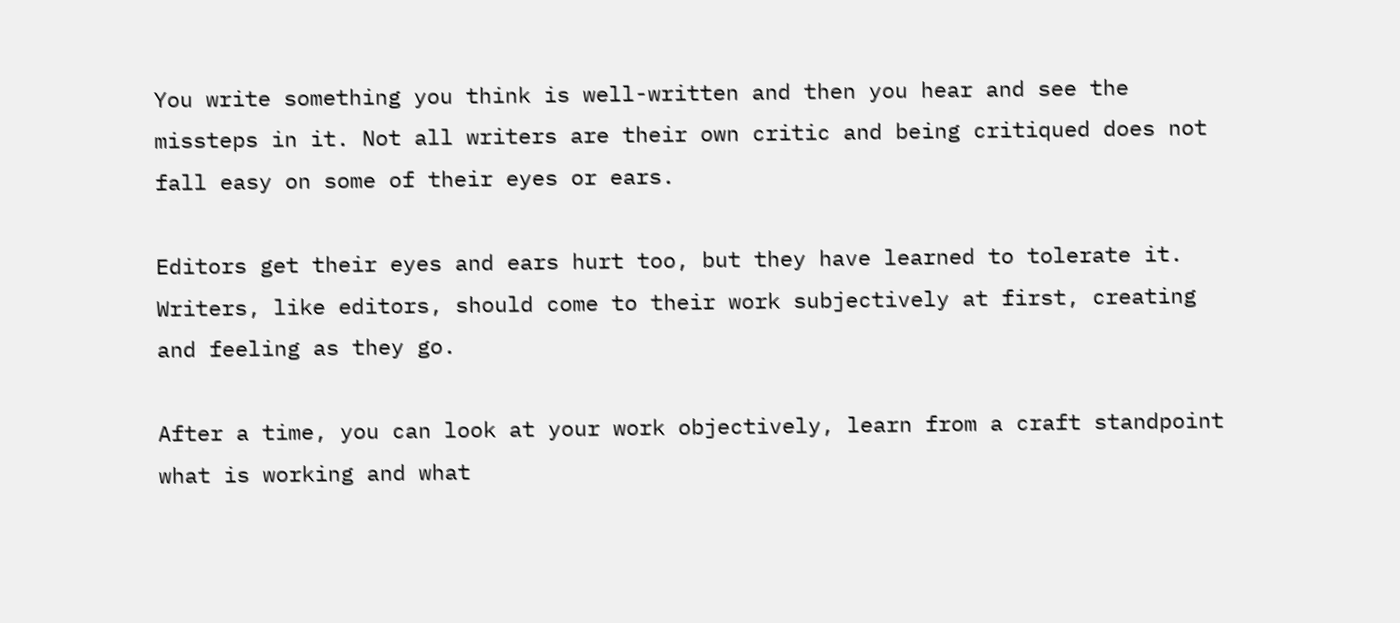You write something you think is well-written and then you hear and see the missteps in it. Not all writers are their own critic and being critiqued does not fall easy on some of their eyes or ears.

Editors get their eyes and ears hurt too, but they have learned to tolerate it. Writers, like editors, should come to their work subjectively at first, creating and feeling as they go.

After a time, you can look at your work objectively, learn from a craft standpoint what is working and what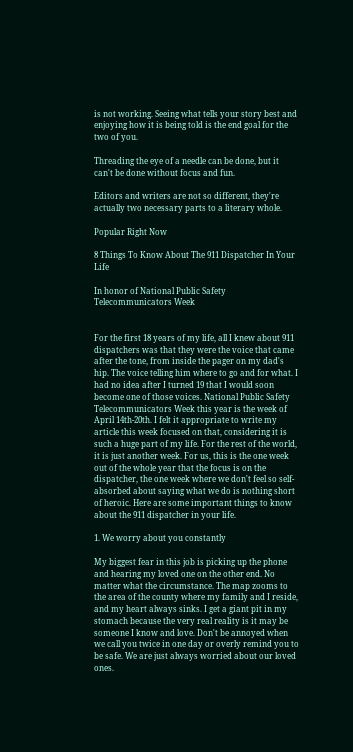is not working. Seeing what tells your story best and enjoying how it is being told is the end goal for the two of you.

Threading the eye of a needle can be done, but it can't be done without focus and fun.

Editors and writers are not so different, they're actually two necessary parts to a literary whole.

Popular Right Now

8 Things To Know About The 911 Dispatcher In Your Life

In honor of National Public Safety Telecommunicators Week


For the first 18 years of my life, all I knew about 911 dispatchers was that they were the voice that came after the tone, from inside the pager on my dad's hip. The voice telling him where to go and for what. I had no idea after I turned 19 that I would soon become one of those voices. National Public Safety Telecommunicators Week this year is the week of April 14th-20th. I felt it appropriate to write my article this week focused on that, considering it is such a huge part of my life. For the rest of the world, it is just another week. For us, this is the one week out of the whole year that the focus is on the dispatcher, the one week where we don't feel so self-absorbed about saying what we do is nothing short of heroic. Here are some important things to know about the 911 dispatcher in your life.

1. We worry about you constantly

My biggest fear in this job is picking up the phone and hearing my loved one on the other end. No matter what the circumstance. The map zooms to the area of the county where my family and I reside, and my heart always sinks. I get a giant pit in my stomach because the very real reality is it may be someone I know and love. Don't be annoyed when we call you twice in one day or overly remind you to be safe. We are just always worried about our loved ones.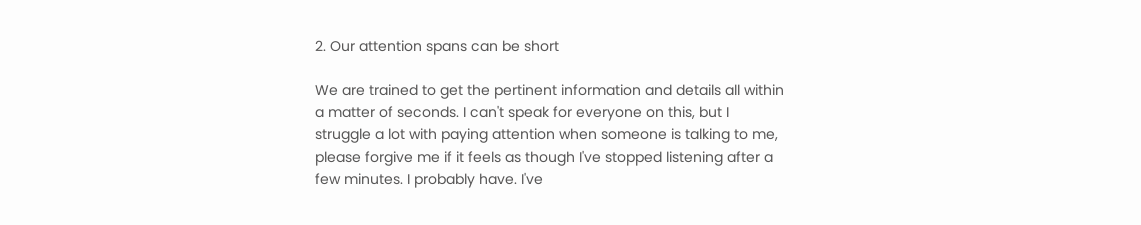2. Our attention spans can be short

We are trained to get the pertinent information and details all within a matter of seconds. I can't speak for everyone on this, but I struggle a lot with paying attention when someone is talking to me, please forgive me if it feels as though I've stopped listening after a few minutes. I probably have. I've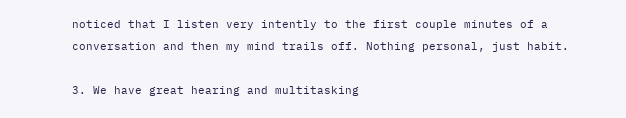noticed that I listen very intently to the first couple minutes of a conversation and then my mind trails off. Nothing personal, just habit.

3. We have great hearing and multitasking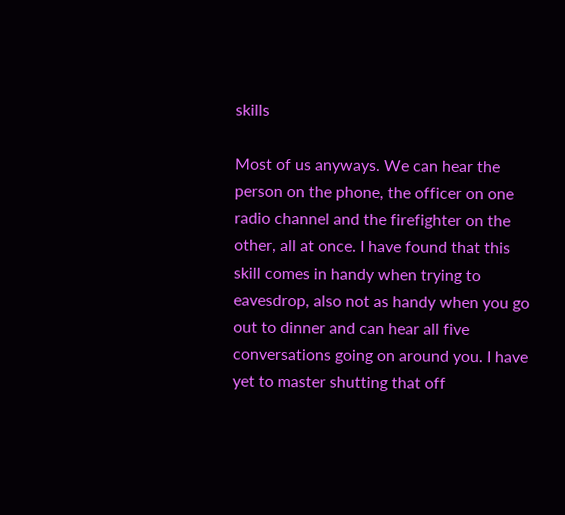skills

Most of us anyways. We can hear the person on the phone, the officer on one radio channel and the firefighter on the other, all at once. I have found that this skill comes in handy when trying to eavesdrop, also not as handy when you go out to dinner and can hear all five conversations going on around you. I have yet to master shutting that off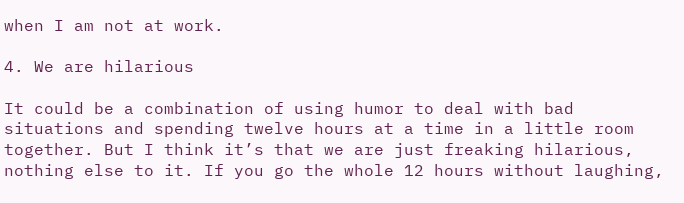when I am not at work.

4. We are hilarious

It could be a combination of using humor to deal with bad situations and spending twelve hours at a time in a little room together. But I think it’s that we are just freaking hilarious, nothing else to it. If you go the whole 12 hours without laughing,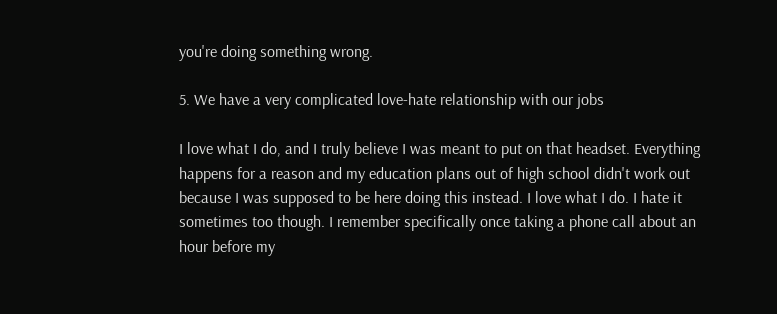you're doing something wrong.

5. We have a very complicated love-hate relationship with our jobs

I love what I do, and I truly believe I was meant to put on that headset. Everything happens for a reason and my education plans out of high school didn't work out because I was supposed to be here doing this instead. I love what I do. I hate it sometimes too though. I remember specifically once taking a phone call about an hour before my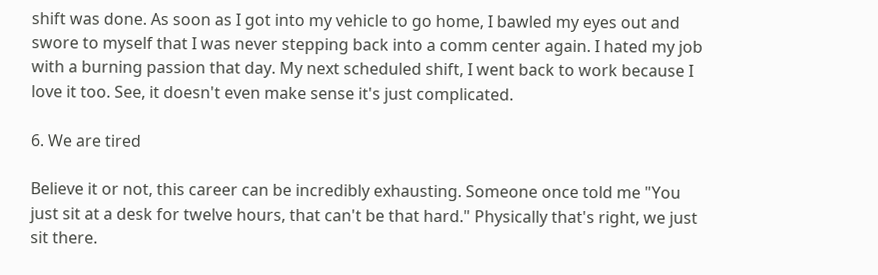shift was done. As soon as I got into my vehicle to go home, I bawled my eyes out and swore to myself that I was never stepping back into a comm center again. I hated my job with a burning passion that day. My next scheduled shift, I went back to work because I love it too. See, it doesn't even make sense it's just complicated.

6. We are tired

Believe it or not, this career can be incredibly exhausting. Someone once told me "You just sit at a desk for twelve hours, that can't be that hard." Physically that's right, we just sit there.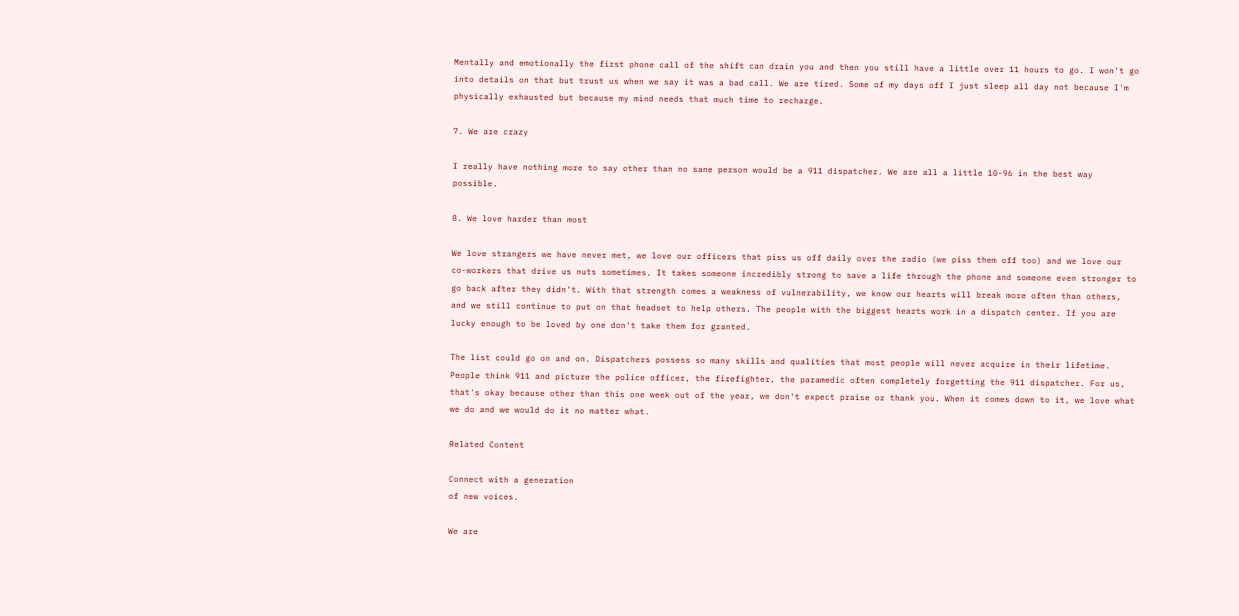Mentally and emotionally the first phone call of the shift can drain you and then you still have a little over 11 hours to go. I won't go into details on that but trust us when we say it was a bad call. We are tired. Some of my days off I just sleep all day not because I'm physically exhausted but because my mind needs that much time to recharge.

7. We are crazy

I really have nothing more to say other than no sane person would be a 911 dispatcher. We are all a little 10-96 in the best way possible.

8. We love harder than most

We love strangers we have never met, we love our officers that piss us off daily over the radio (we piss them off too) and we love our co-workers that drive us nuts sometimes. It takes someone incredibly strong to save a life through the phone and someone even stronger to go back after they didn't. With that strength comes a weakness of vulnerability, we know our hearts will break more often than others, and we still continue to put on that headset to help others. The people with the biggest hearts work in a dispatch center. If you are lucky enough to be loved by one don't take them for granted.

The list could go on and on. Dispatchers possess so many skills and qualities that most people will never acquire in their lifetime. People think 911 and picture the police officer, the firefighter, the paramedic often completely forgetting the 911 dispatcher. For us, that's okay because other than this one week out of the year, we don't expect praise or thank you. When it comes down to it, we love what we do and we would do it no matter what.

Related Content

Connect with a generation
of new voices.

We are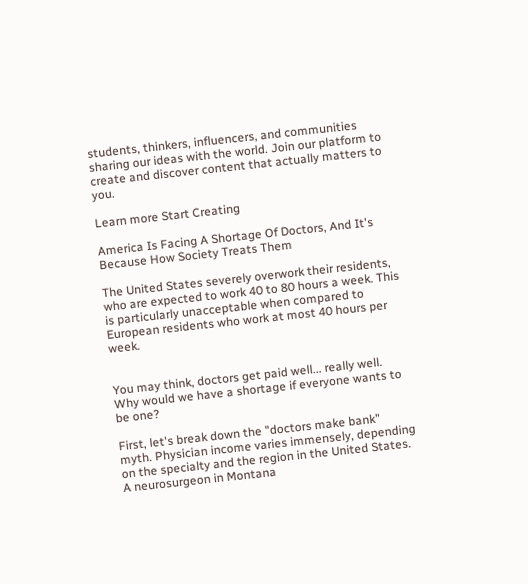students, thinkers, influencers, and communities sharing our ideas with the world. Join our platform to create and discover content that actually matters to you.

Learn more Start Creating

America Is Facing A Shortage Of Doctors, And It's Because How Society Treats Them

The United States severely overwork their residents, who are expected to work 40 to 80 hours a week. This is particularly unacceptable when compared to European residents who work at most 40 hours per week.


You may think, doctors get paid well... really well. Why would we have a shortage if everyone wants to be one?

First, let's break down the "doctors make bank" myth. Physician income varies immensely, depending on the specialty and the region in the United States. A neurosurgeon in Montana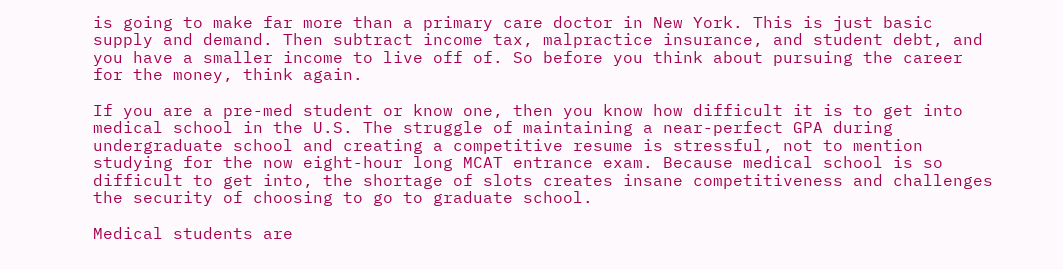is going to make far more than a primary care doctor in New York. This is just basic supply and demand. Then subtract income tax, malpractice insurance, and student debt, and you have a smaller income to live off of. So before you think about pursuing the career for the money, think again.

If you are a pre-med student or know one, then you know how difficult it is to get into medical school in the U.S. The struggle of maintaining a near-perfect GPA during undergraduate school and creating a competitive resume is stressful, not to mention studying for the now eight-hour long MCAT entrance exam. Because medical school is so difficult to get into, the shortage of slots creates insane competitiveness and challenges the security of choosing to go to graduate school.

Medical students are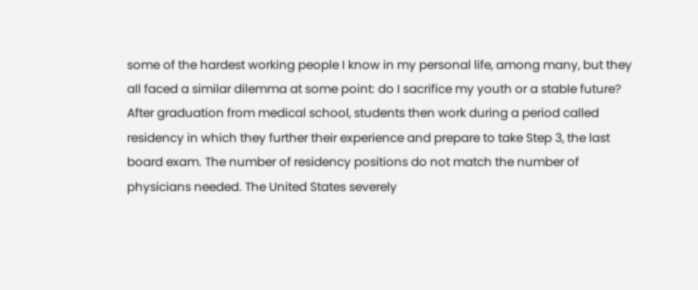some of the hardest working people I know in my personal life, among many, but they all faced a similar dilemma at some point: do I sacrifice my youth or a stable future? After graduation from medical school, students then work during a period called residency in which they further their experience and prepare to take Step 3, the last board exam. The number of residency positions do not match the number of physicians needed. The United States severely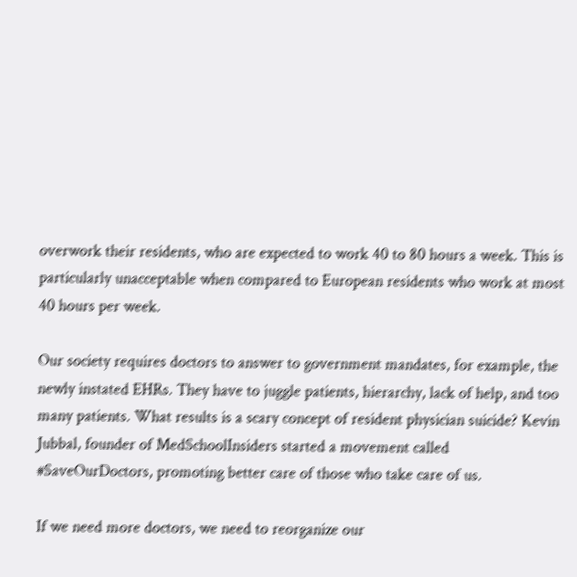overwork their residents, who are expected to work 40 to 80 hours a week. This is particularly unacceptable when compared to European residents who work at most 40 hours per week.

Our society requires doctors to answer to government mandates, for example, the newly instated EHRs. They have to juggle patients, hierarchy, lack of help, and too many patients. What results is a scary concept of resident physician suicide? Kevin Jubbal, founder of MedSchoolInsiders started a movement called #SaveOurDoctors, promoting better care of those who take care of us.

If we need more doctors, we need to reorganize our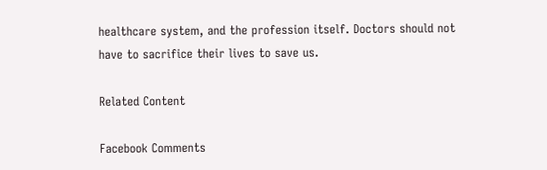healthcare system, and the profession itself. Doctors should not have to sacrifice their lives to save us.

Related Content

Facebook Comments